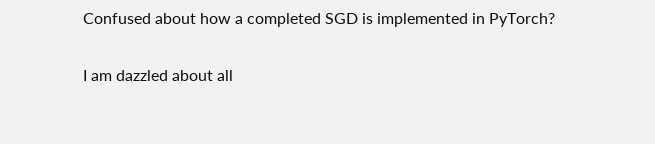Confused about how a completed SGD is implemented in PyTorch?

I am dazzled about all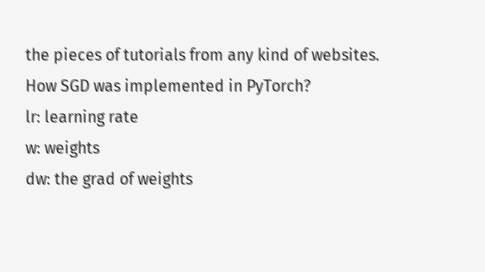the pieces of tutorials from any kind of websites. How SGD was implemented in PyTorch?
lr: learning rate
w: weights
dw: the grad of weights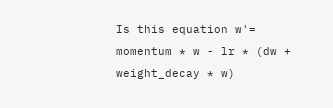Is this equation w'= momentum * w - lr * (dw + weight_decay * w)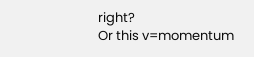right?
Or this v=momentum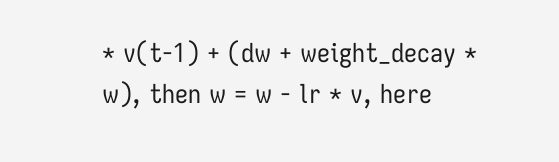* v(t-1) + (dw + weight_decay * w), then w = w - lr * v, here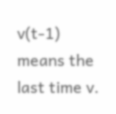v(t-1) means the last time v.